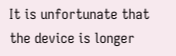It is unfortunate that the device is longer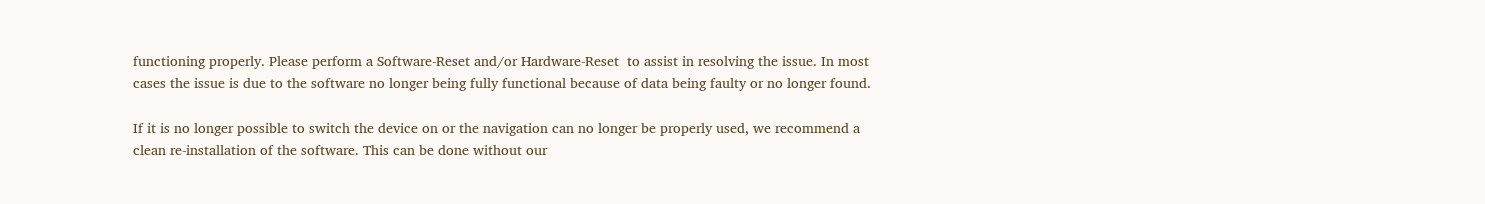functioning properly. Please perform a Software-Reset and/or Hardware-Reset  to assist in resolving the issue. In most cases the issue is due to the software no longer being fully functional because of data being faulty or no longer found.

If it is no longer possible to switch the device on or the navigation can no longer be properly used, we recommend a clean re-installation of the software. This can be done without our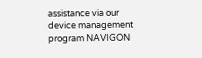assistance via our device management program NAVIGON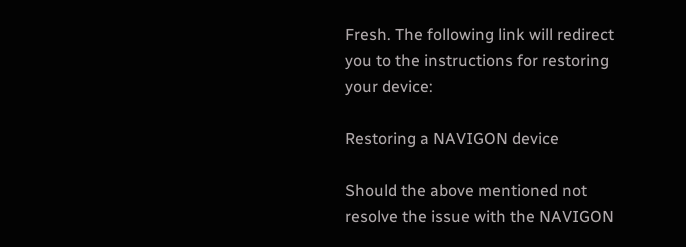Fresh. The following link will redirect you to the instructions for restoring your device:

Restoring a NAVIGON device

Should the above mentioned not resolve the issue with the NAVIGON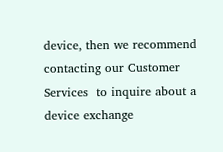device, then we recommend contacting our Customer Services  to inquire about a device exchange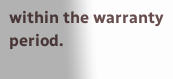within the warranty period.